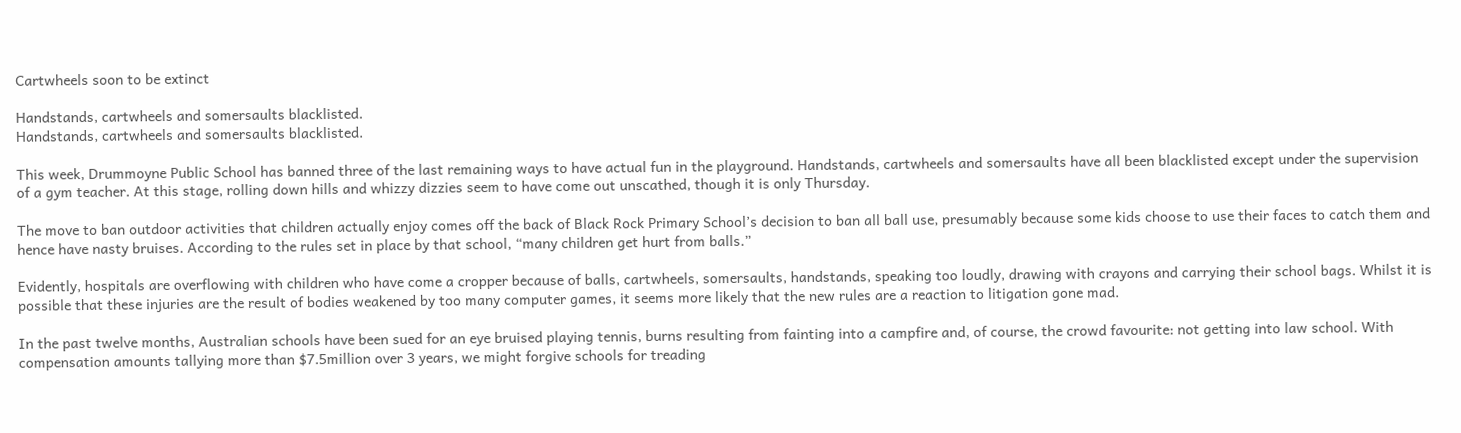Cartwheels soon to be extinct

Handstands, cartwheels and somersaults blacklisted.
Handstands, cartwheels and somersaults blacklisted.

This week, Drummoyne Public School has banned three of the last remaining ways to have actual fun in the playground. Handstands, cartwheels and somersaults have all been blacklisted except under the supervision of a gym teacher. At this stage, rolling down hills and whizzy dizzies seem to have come out unscathed, though it is only Thursday.

The move to ban outdoor activities that children actually enjoy comes off the back of Black Rock Primary School’s decision to ban all ball use, presumably because some kids choose to use their faces to catch them and hence have nasty bruises. According to the rules set in place by that school, “many children get hurt from balls.”

Evidently, hospitals are overflowing with children who have come a cropper because of balls, cartwheels, somersaults, handstands, speaking too loudly, drawing with crayons and carrying their school bags. Whilst it is possible that these injuries are the result of bodies weakened by too many computer games, it seems more likely that the new rules are a reaction to litigation gone mad.

In the past twelve months, Australian schools have been sued for an eye bruised playing tennis, burns resulting from fainting into a campfire and, of course, the crowd favourite: not getting into law school. With compensation amounts tallying more than $7.5million over 3 years, we might forgive schools for treading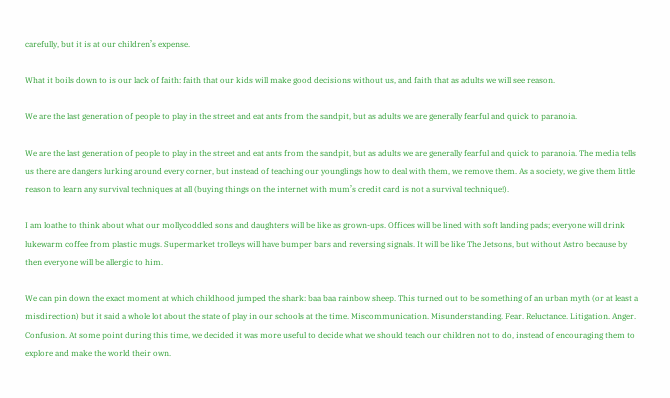carefully, but it is at our children’s expense.

What it boils down to is our lack of faith: faith that our kids will make good decisions without us, and faith that as adults we will see reason.

We are the last generation of people to play in the street and eat ants from the sandpit, but as adults we are generally fearful and quick to paranoia.

We are the last generation of people to play in the street and eat ants from the sandpit, but as adults we are generally fearful and quick to paranoia. The media tells us there are dangers lurking around every corner, but instead of teaching our younglings how to deal with them, we remove them. As a society, we give them little reason to learn any survival techniques at all (buying things on the internet with mum’s credit card is not a survival technique!).

I am loathe to think about what our mollycoddled sons and daughters will be like as grown-ups. Offices will be lined with soft landing pads; everyone will drink lukewarm coffee from plastic mugs. Supermarket trolleys will have bumper bars and reversing signals. It will be like The Jetsons, but without Astro because by then everyone will be allergic to him.

We can pin down the exact moment at which childhood jumped the shark: baa baa rainbow sheep. This turned out to be something of an urban myth (or at least a misdirection) but it said a whole lot about the state of play in our schools at the time. Miscommunication. Misunderstanding. Fear. Reluctance. Litigation. Anger. Confusion. At some point during this time, we decided it was more useful to decide what we should teach our children not to do, instead of encouraging them to explore and make the world their own.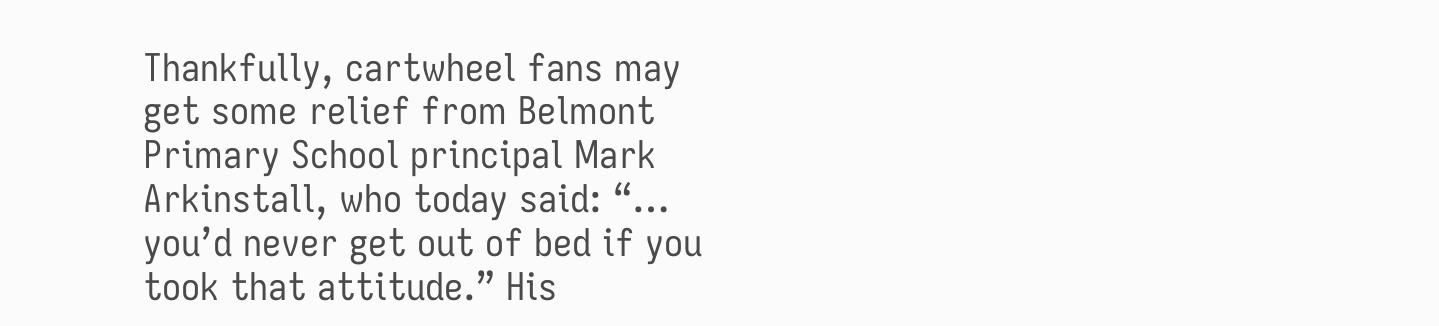Thankfully, cartwheel fans may get some relief from Belmont Primary School principal Mark Arkinstall, who today said: “… you’d never get out of bed if you took that attitude.” His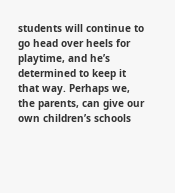students will continue to go head over heels for playtime, and he’s determined to keep it that way. Perhaps we, the parents, can give our own children’s schools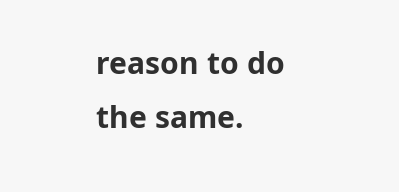reason to do the same.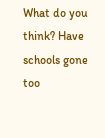What do you think? Have schools gone too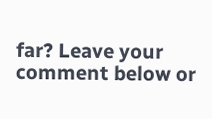far? Leave your comment below or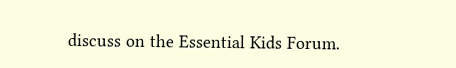discuss on the Essential Kids Forum.